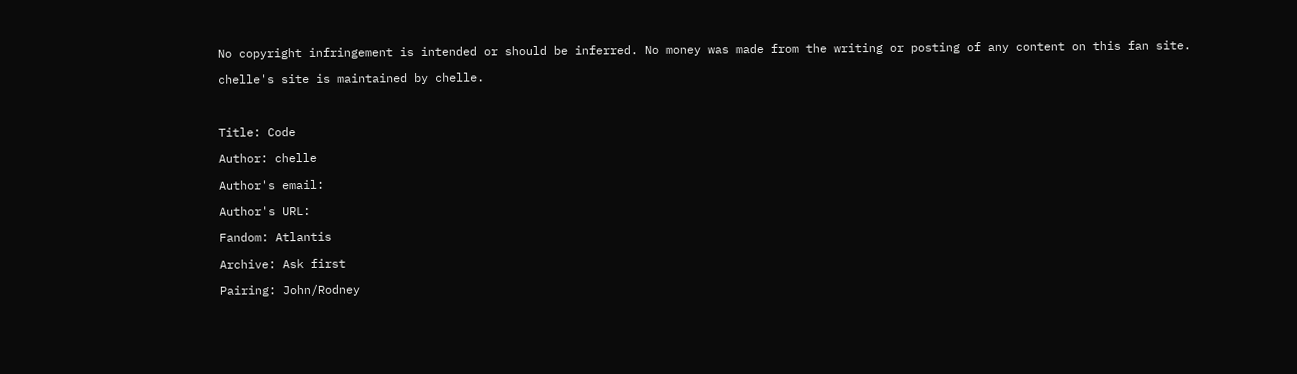No copyright infringement is intended or should be inferred. No money was made from the writing or posting of any content on this fan site.

chelle's site is maintained by chelle.



Title: Code

Author: chelle

Author's email:

Author's URL:

Fandom: Atlantis

Archive: Ask first

Pairing: John/Rodney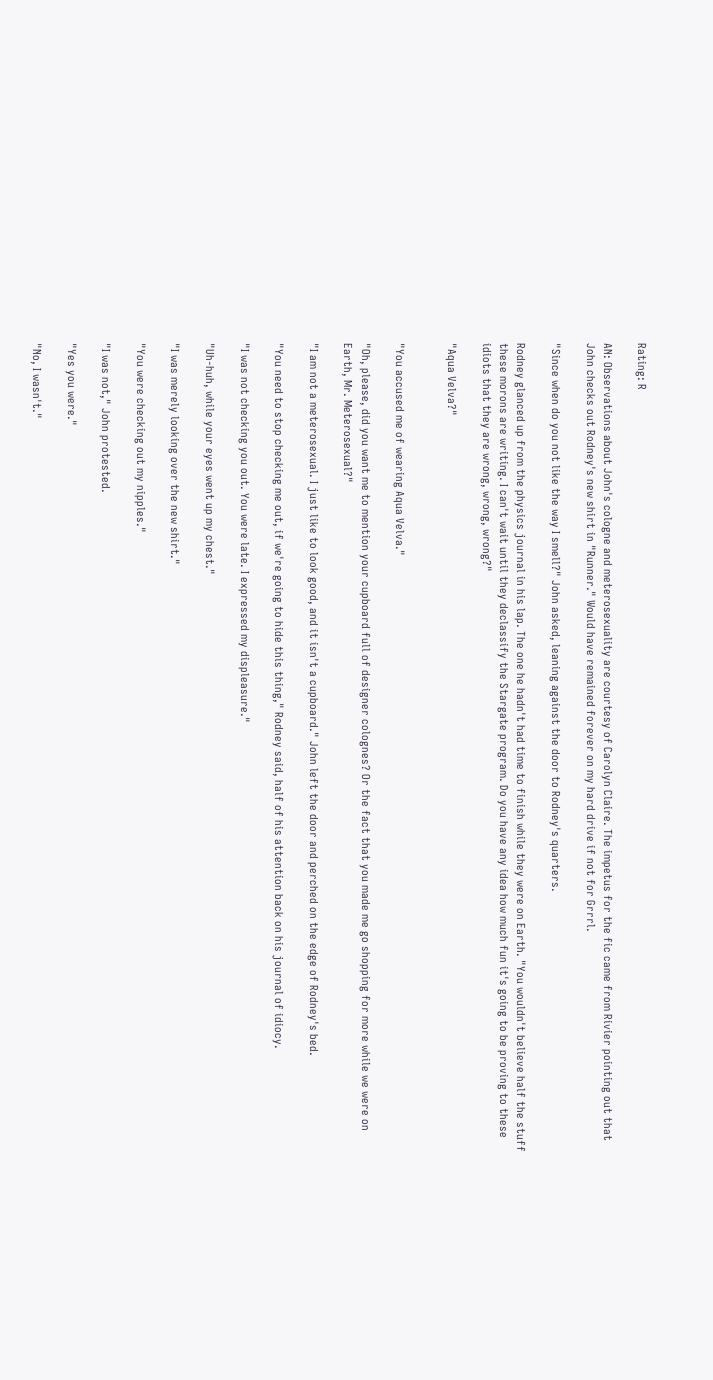Rating: R

AN: Observations about John's cologne and meterosexuality are courtesy of Carolyn Claire. The impetus for the fic came from Rivier pointing out that John checks out Rodney's new shirt in "Runner." Would have remained forever on my hard drive if not for Grrrl.

"Since when do you not like the way I smell?" John asked, leaning against the door to Rodney's quarters.

Rodney glanced up from the physics journal in his lap. The one he hadn't had time to finish while they were on Earth. "You wouldn't believe half the stuff these morons are writing. I can't wait until they declassify the Stargate program. Do you have any idea how much fun it's going to be proving to these idiots that they are wrong, wrong, wrong?"

"Aqua Velva?"


"You accused me of wearing Aqua Velva."

"Oh, please, did you want me to mention your cupboard full of designer colognes? Or the fact that you made me go shopping for more while we were on Earth, Mr. Meterosexual?"

"I am not a meterosexual. I just like to look good, and it isn't a cupboard." John left the door and perched on the edge of Rodney's bed.

"You need to stop checking me out, if we're going to hide this thing," Rodney said, half of his attention back on his journal of idiocy.

"I was not checking you out. You were late. I expressed my displeasure."

"Uh-huh, while your eyes went up my chest."

"I was merely looking over the new shirt."

"You were checking out my nipples."

"I was not," John protested.

"Yes you were."

"No, I wasn't."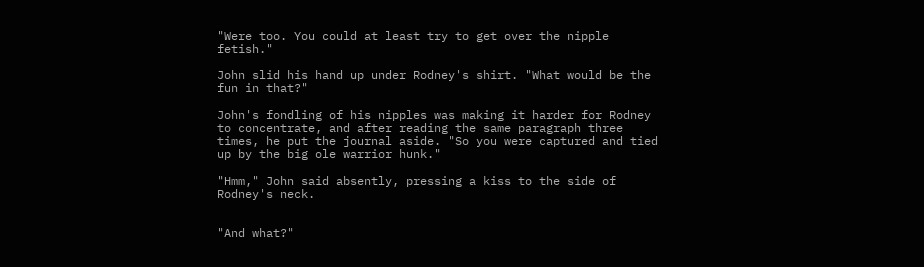"Were too. You could at least try to get over the nipple fetish."

John slid his hand up under Rodney's shirt. "What would be the fun in that?"

John's fondling of his nipples was making it harder for Rodney to concentrate, and after reading the same paragraph three times, he put the journal aside. "So you were captured and tied up by the big ole warrior hunk."

"Hmm," John said absently, pressing a kiss to the side of Rodney's neck.


"And what?"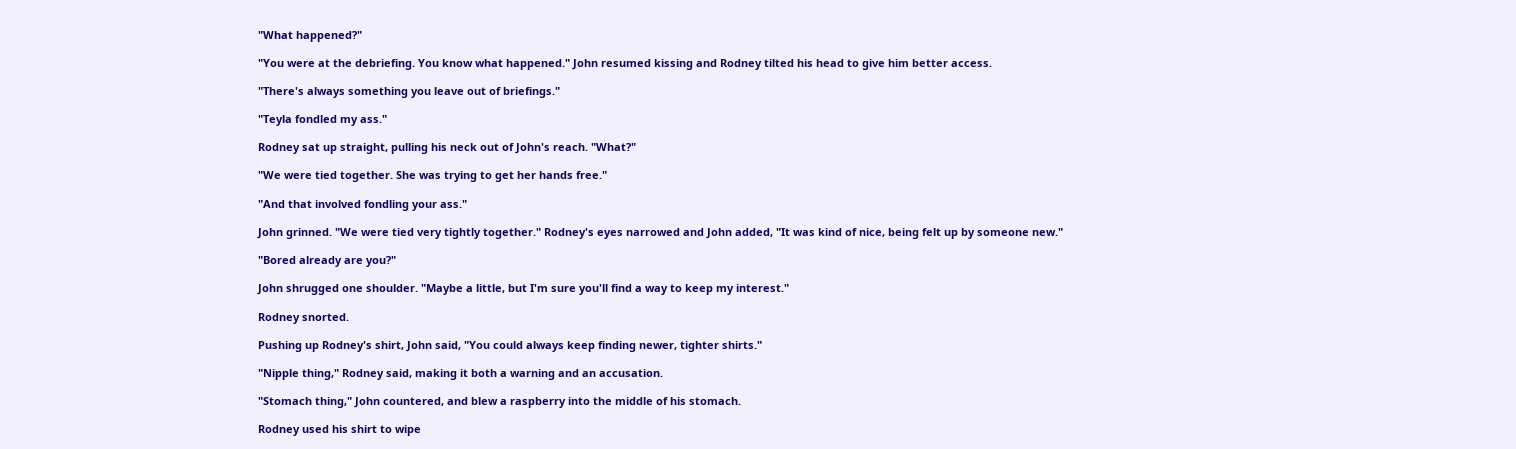"What happened?"

"You were at the debriefing. You know what happened." John resumed kissing and Rodney tilted his head to give him better access.

"There's always something you leave out of briefings."

"Teyla fondled my ass."

Rodney sat up straight, pulling his neck out of John's reach. "What?"

"We were tied together. She was trying to get her hands free."

"And that involved fondling your ass."

John grinned. "We were tied very tightly together." Rodney's eyes narrowed and John added, "It was kind of nice, being felt up by someone new."

"Bored already are you?"

John shrugged one shoulder. "Maybe a little, but I'm sure you'll find a way to keep my interest."

Rodney snorted.

Pushing up Rodney's shirt, John said, "You could always keep finding newer, tighter shirts."

"Nipple thing," Rodney said, making it both a warning and an accusation.

"Stomach thing," John countered, and blew a raspberry into the middle of his stomach.

Rodney used his shirt to wipe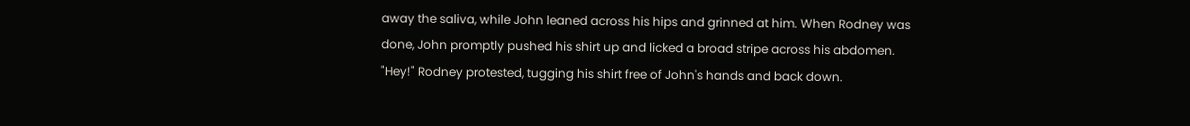away the saliva, while John leaned across his hips and grinned at him. When Rodney was done, John promptly pushed his shirt up and licked a broad stripe across his abdomen. "Hey!" Rodney protested, tugging his shirt free of John's hands and back down.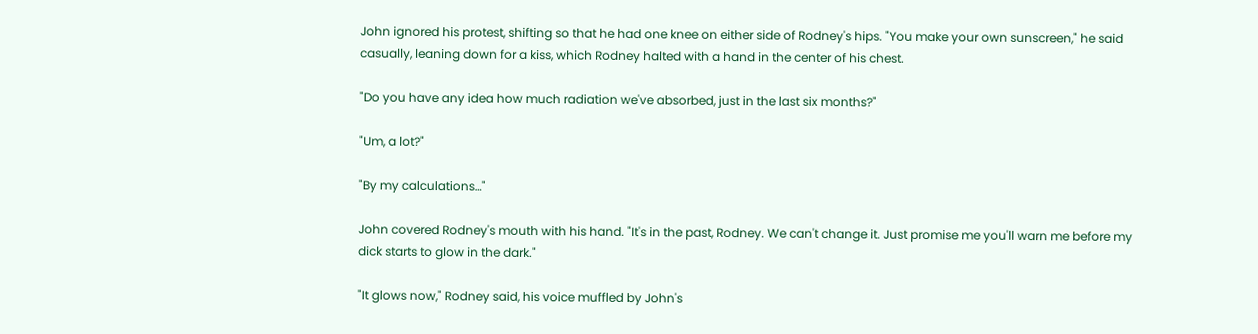John ignored his protest, shifting so that he had one knee on either side of Rodney's hips. "You make your own sunscreen," he said casually, leaning down for a kiss, which Rodney halted with a hand in the center of his chest.

"Do you have any idea how much radiation we've absorbed, just in the last six months?"

"Um, a lot?"

"By my calculations…"

John covered Rodney's mouth with his hand. "It's in the past, Rodney. We can't change it. Just promise me you'll warn me before my dick starts to glow in the dark."

"It glows now," Rodney said, his voice muffled by John's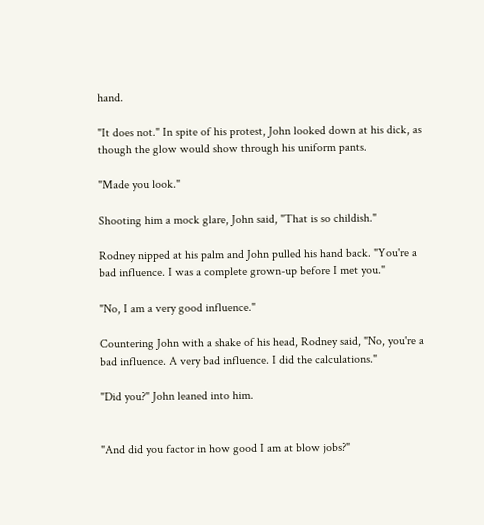hand.

"It does not." In spite of his protest, John looked down at his dick, as though the glow would show through his uniform pants.

"Made you look."

Shooting him a mock glare, John said, "That is so childish."

Rodney nipped at his palm and John pulled his hand back. "You're a bad influence. I was a complete grown-up before I met you."

"No, I am a very good influence."

Countering John with a shake of his head, Rodney said, "No, you're a bad influence. A very bad influence. I did the calculations."

"Did you?" John leaned into him.


"And did you factor in how good I am at blow jobs?"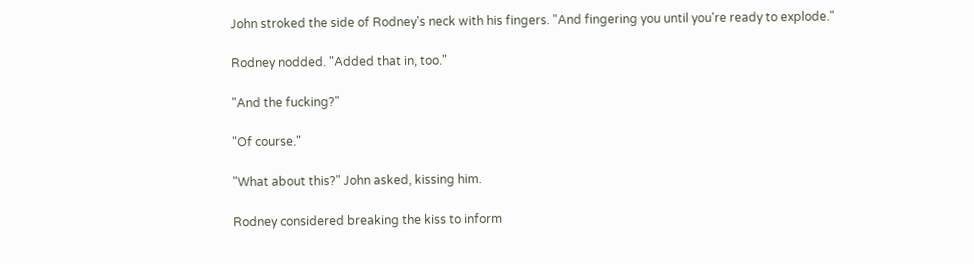John stroked the side of Rodney's neck with his fingers. "And fingering you until you're ready to explode."

Rodney nodded. "Added that in, too."

"And the fucking?"

"Of course."

"What about this?" John asked, kissing him.

Rodney considered breaking the kiss to inform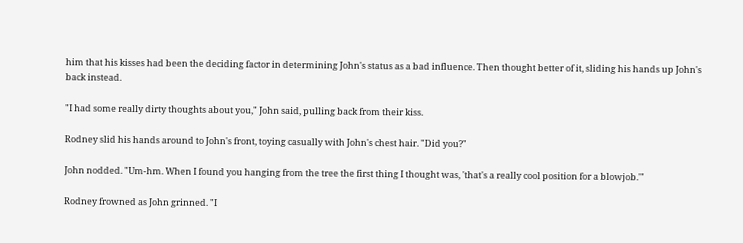him that his kisses had been the deciding factor in determining John's status as a bad influence. Then thought better of it, sliding his hands up John's back instead.

"I had some really dirty thoughts about you," John said, pulling back from their kiss.

Rodney slid his hands around to John's front, toying casually with John's chest hair. "Did you?"

John nodded. "Um-hm. When I found you hanging from the tree the first thing I thought was, 'that's a really cool position for a blowjob.'"

Rodney frowned as John grinned. "I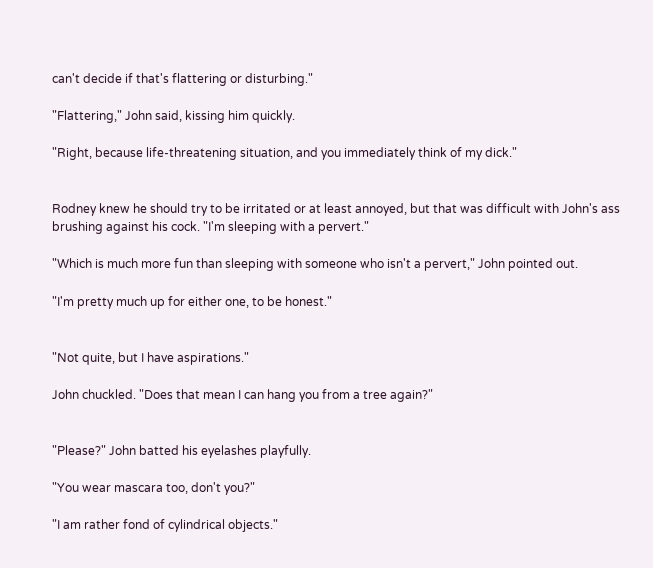can't decide if that's flattering or disturbing."

"Flattering," John said, kissing him quickly.

"Right, because life-threatening situation, and you immediately think of my dick."


Rodney knew he should try to be irritated or at least annoyed, but that was difficult with John's ass brushing against his cock. "I'm sleeping with a pervert."

"Which is much more fun than sleeping with someone who isn't a pervert," John pointed out.

"I'm pretty much up for either one, to be honest."


"Not quite, but I have aspirations."

John chuckled. "Does that mean I can hang you from a tree again?"


"Please?" John batted his eyelashes playfully.

"You wear mascara too, don't you?"

"I am rather fond of cylindrical objects."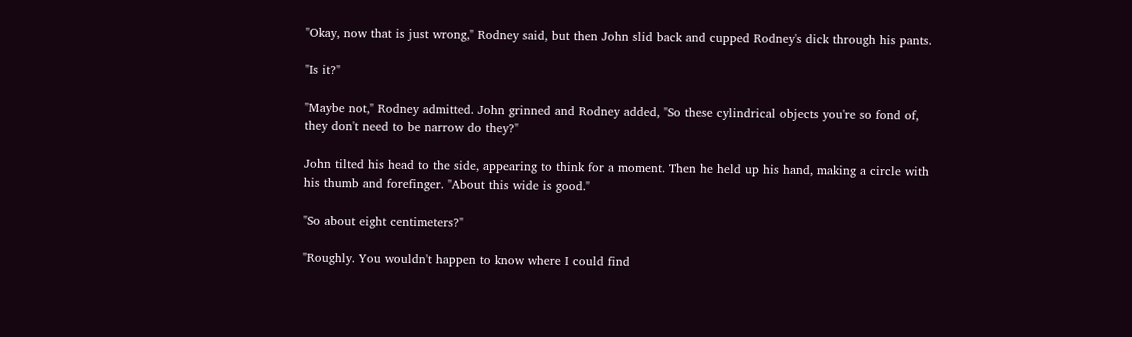"Okay, now that is just wrong," Rodney said, but then John slid back and cupped Rodney's dick through his pants.

"Is it?"

"Maybe not," Rodney admitted. John grinned and Rodney added, "So these cylindrical objects you're so fond of, they don't need to be narrow do they?"

John tilted his head to the side, appearing to think for a moment. Then he held up his hand, making a circle with his thumb and forefinger. "About this wide is good."

"So about eight centimeters?"

"Roughly. You wouldn't happen to know where I could find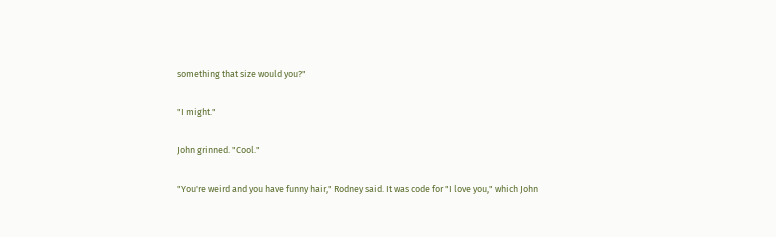something that size would you?"

"I might."

John grinned. "Cool."

"You're weird and you have funny hair," Rodney said. It was code for "I love you," which John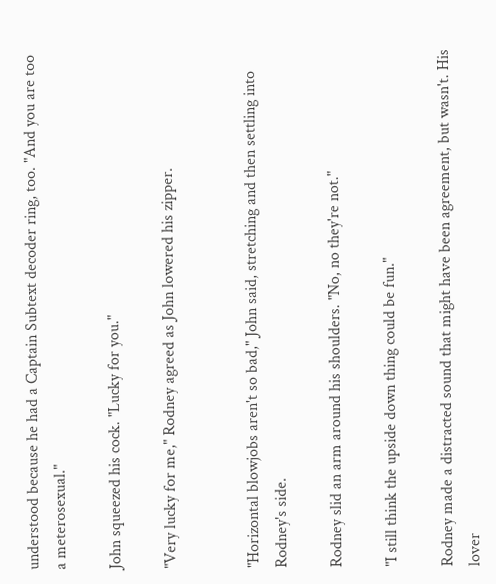understood because he had a Captain Subtext decoder ring, too. "And you are too a meterosexual."

John squeezed his cock. "Lucky for you."

"Very lucky for me," Rodney agreed as John lowered his zipper.


"Horizontal blowjobs aren't so bad," John said, stretching and then settling into Rodney's side.

Rodney slid an arm around his shoulders. "No, no they're not."

"I still think the upside down thing could be fun."

Rodney made a distracted sound that might have been agreement, but wasn't. His lover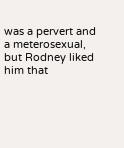was a pervert and a meterosexual, but Rodney liked him that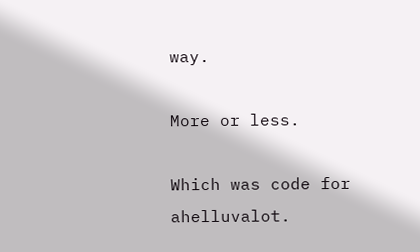way.

More or less.

Which was code for ahelluvalot.